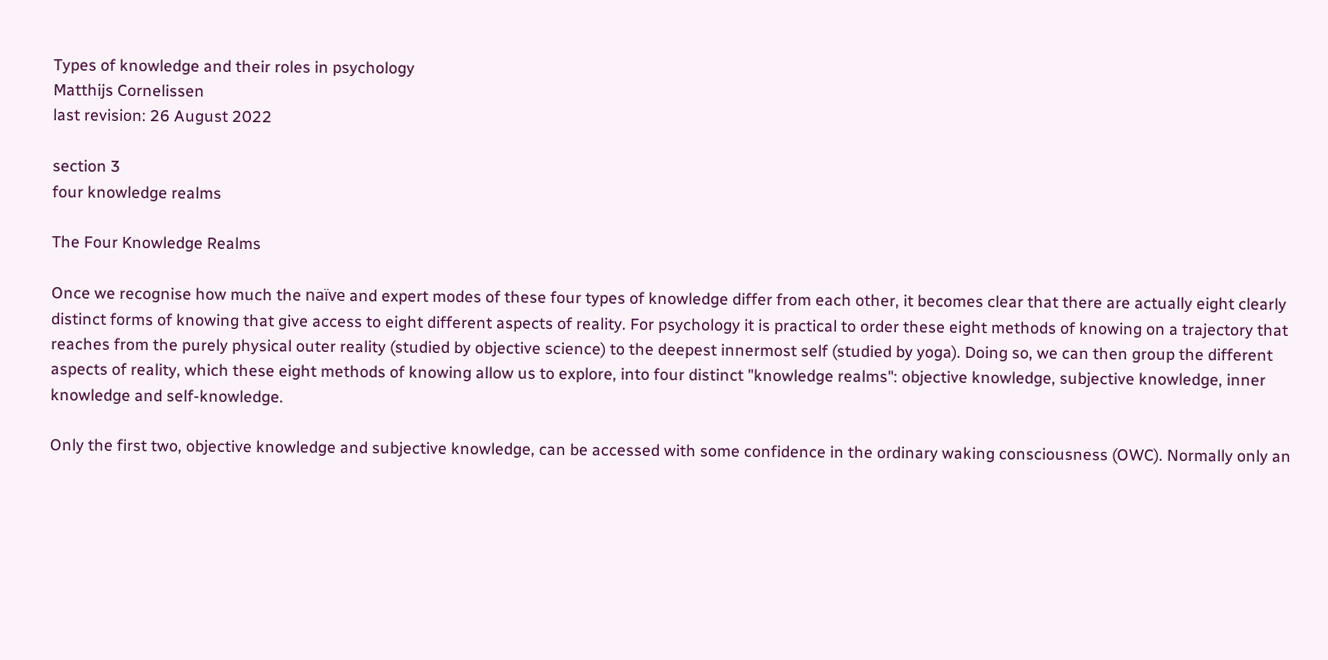Types of knowledge and their roles in psychology
Matthijs Cornelissen
last revision: 26 August 2022

section 3
four knowledge realms

The Four Knowledge Realms

Once we recognise how much the naïve and expert modes of these four types of knowledge differ from each other, it becomes clear that there are actually eight clearly distinct forms of knowing that give access to eight different aspects of reality. For psychology it is practical to order these eight methods of knowing on a trajectory that reaches from the purely physical outer reality (studied by objective science) to the deepest innermost self (studied by yoga). Doing so, we can then group the different aspects of reality, which these eight methods of knowing allow us to explore, into four distinct "knowledge realms": objective knowledge, subjective knowledge, inner knowledge and self-knowledge.

Only the first two, objective knowledge and subjective knowledge, can be accessed with some confidence in the ordinary waking consciousness (OWC). Normally only an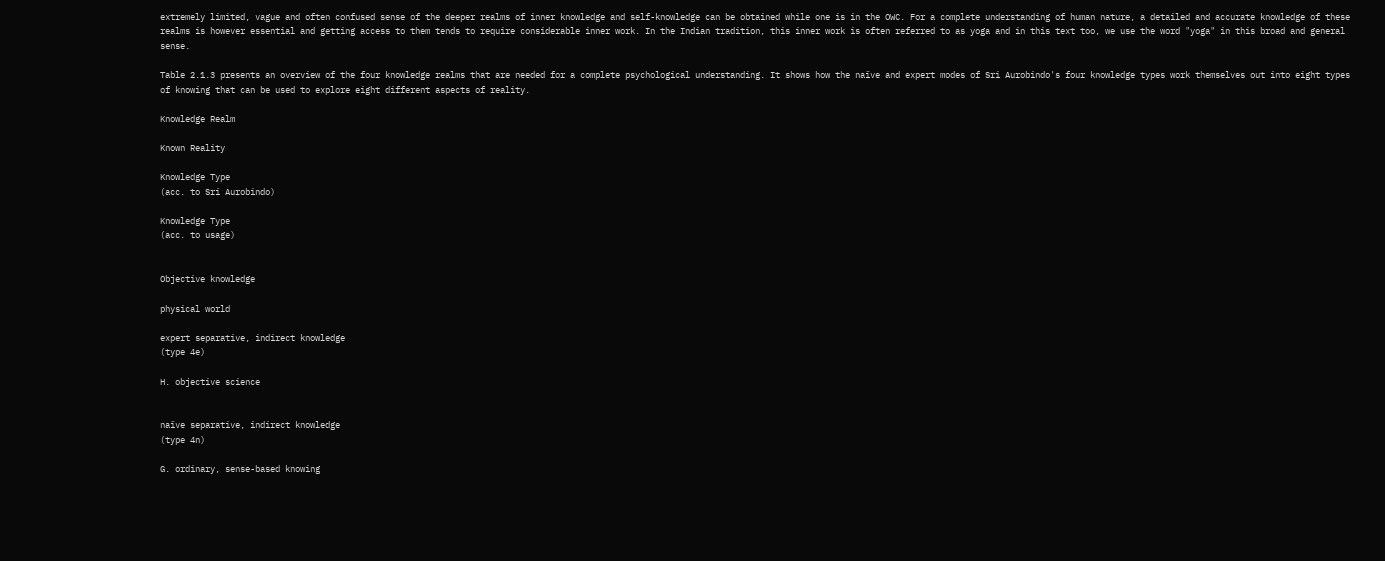extremely limited, vague and often confused sense of the deeper realms of inner knowledge and self-knowledge can be obtained while one is in the OWC. For a complete understanding of human nature, a detailed and accurate knowledge of these realms is however essential and getting access to them tends to require considerable inner work. In the Indian tradition, this inner work is often referred to as yoga and in this text too, we use the word "yoga" in this broad and general sense.

Table 2.1.3 presents an overview of the four knowledge realms that are needed for a complete psychological understanding. It shows how the naïve and expert modes of Sri Aurobindo's four knowledge types work themselves out into eight types of knowing that can be used to explore eight different aspects of reality.

Knowledge Realm

Known Reality

Knowledge Type
(acc. to Sri Aurobindo)

Knowledge Type
(acc. to usage)


Objective knowledge

physical world

expert separative, indirect knowledge
(type 4e)

H. objective science


naïve separative, indirect knowledge
(type 4n)

G. ordinary, sense-based knowing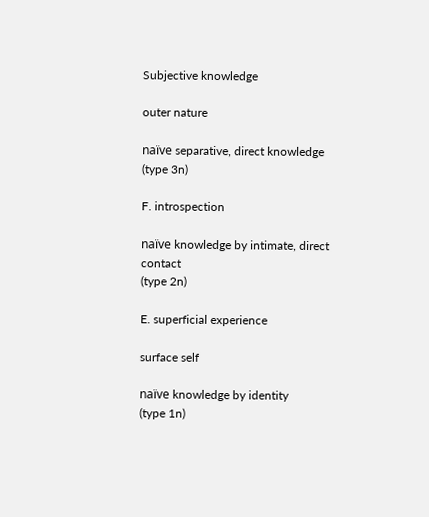Subjective knowledge

outer nature

naïve separative, direct knowledge
(type 3n)

F. introspection

naïve knowledge by intimate, direct contact
(type 2n)

E. superficial experience

surface self

naïve knowledge by identity
(type 1n)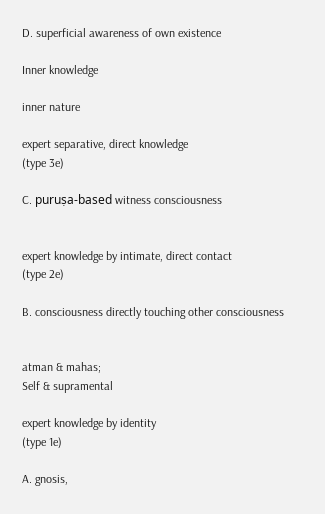D. superficial awareness of own existence

Inner knowledge

inner nature

expert separative, direct knowledge
(type 3e)

C. puruṣa-based witness consciousness


expert knowledge by intimate, direct contact
(type 2e)

B. consciousness directly touching other consciousness


atman & mahas;
Self & supramental

expert knowledge by identity
(type 1e)

A. gnosis,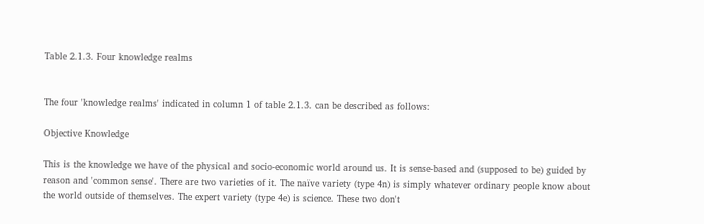Table 2.1.3. Four knowledge realms


The four 'knowledge realms' indicated in column 1 of table 2.1.3. can be described as follows:

Objective Knowledge

This is the knowledge we have of the physical and socio-economic world around us. It is sense-based and (supposed to be) guided by reason and 'common sense'. There are two varieties of it. The naïve variety (type 4n) is simply whatever ordinary people know about the world outside of themselves. The expert variety (type 4e) is science. These two don't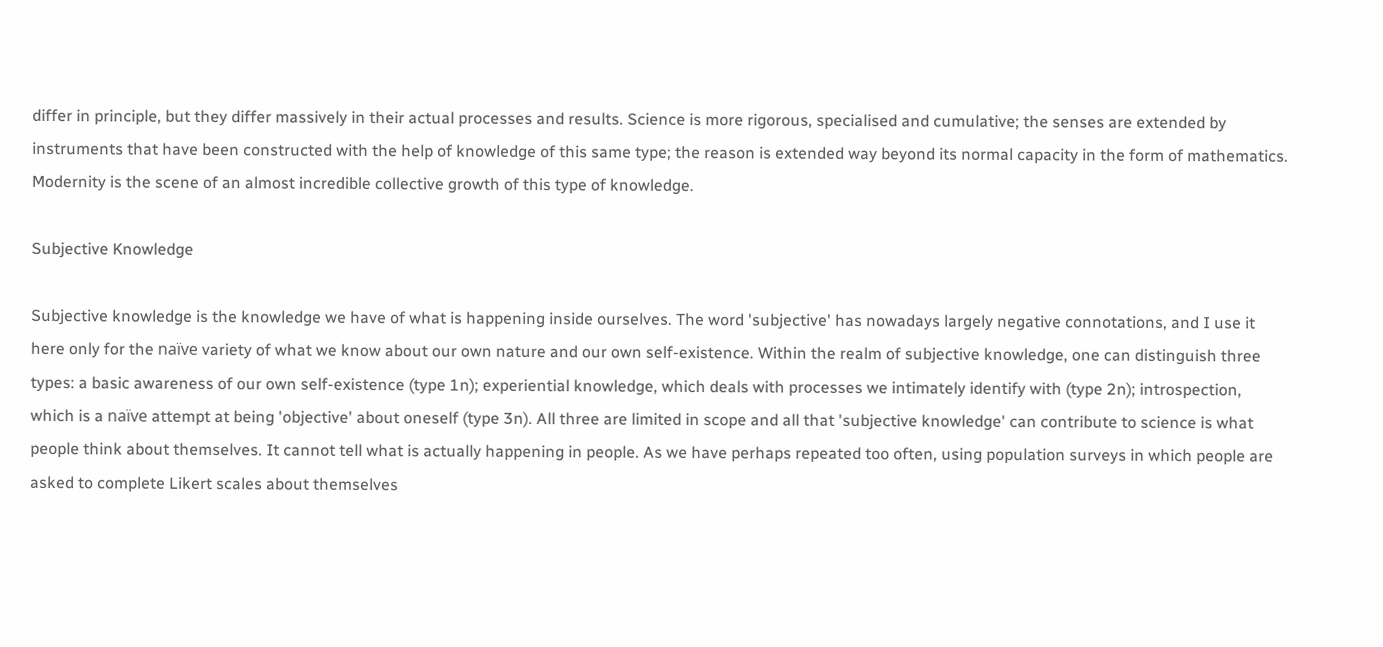differ in principle, but they differ massively in their actual processes and results. Science is more rigorous, specialised and cumulative; the senses are extended by instruments that have been constructed with the help of knowledge of this same type; the reason is extended way beyond its normal capacity in the form of mathematics. Modernity is the scene of an almost incredible collective growth of this type of knowledge.

Subjective Knowledge

Subjective knowledge is the knowledge we have of what is happening inside ourselves. The word 'subjective' has nowadays largely negative connotations, and I use it here only for the naïve variety of what we know about our own nature and our own self-existence. Within the realm of subjective knowledge, one can distinguish three types: a basic awareness of our own self-existence (type 1n); experiential knowledge, which deals with processes we intimately identify with (type 2n); introspection, which is a naïve attempt at being 'objective' about oneself (type 3n). All three are limited in scope and all that 'subjective knowledge' can contribute to science is what people think about themselves. It cannot tell what is actually happening in people. As we have perhaps repeated too often, using population surveys in which people are asked to complete Likert scales about themselves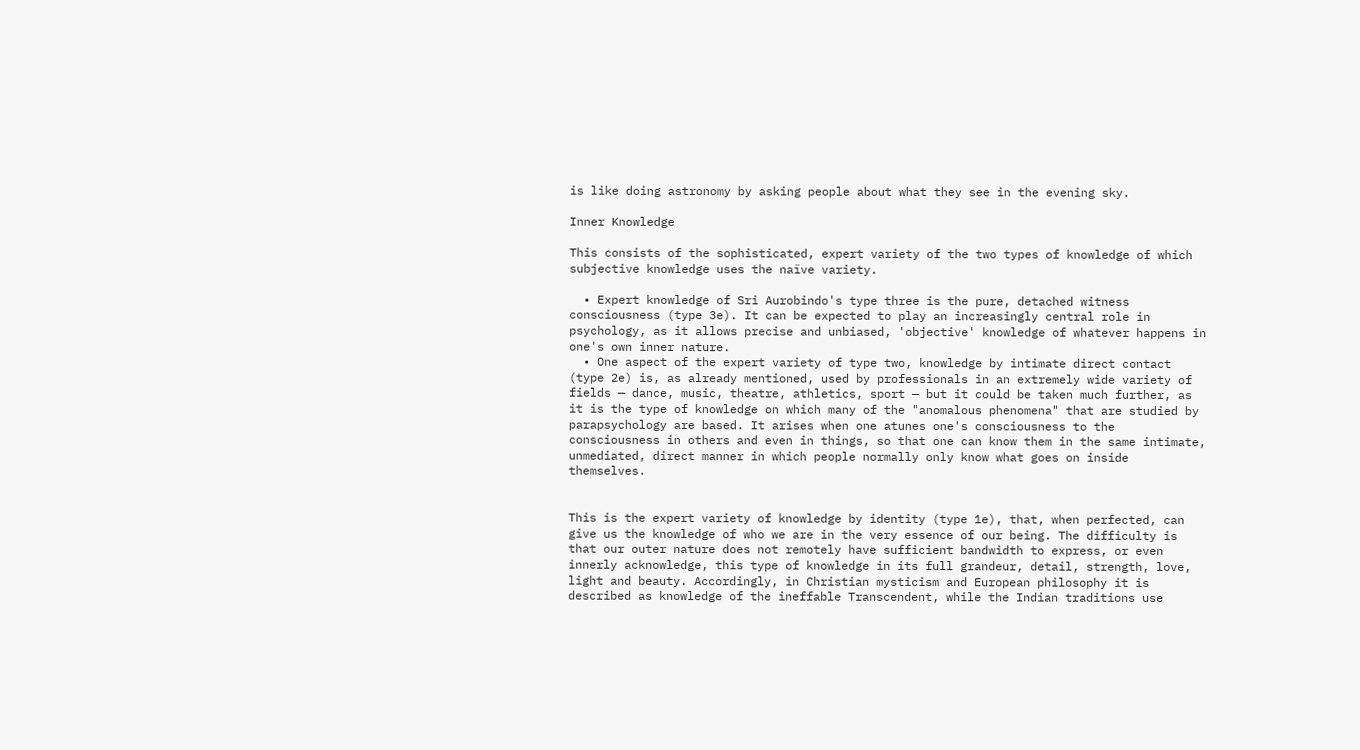is like doing astronomy by asking people about what they see in the evening sky.

Inner Knowledge

This consists of the sophisticated, expert variety of the two types of knowledge of which subjective knowledge uses the naïve variety.

  • Expert knowledge of Sri Aurobindo's type three is the pure, detached witness consciousness (type 3e). It can be expected to play an increasingly central role in psychology, as it allows precise and unbiased, 'objective' knowledge of whatever happens in one's own inner nature.
  • One aspect of the expert variety of type two, knowledge by intimate direct contact (type 2e) is, as already mentioned, used by professionals in an extremely wide variety of fields — dance, music, theatre, athletics, sport — but it could be taken much further, as it is the type of knowledge on which many of the "anomalous phenomena" that are studied by parapsychology are based. It arises when one atunes one's consciousness to the consciousness in others and even in things, so that one can know them in the same intimate, unmediated, direct manner in which people normally only know what goes on inside themselves.


This is the expert variety of knowledge by identity (type 1e), that, when perfected, can give us the knowledge of who we are in the very essence of our being. The difficulty is that our outer nature does not remotely have sufficient bandwidth to express, or even innerly acknowledge, this type of knowledge in its full grandeur, detail, strength, love, light and beauty. Accordingly, in Christian mysticism and European philosophy it is described as knowledge of the ineffable Transcendent, while the Indian traditions use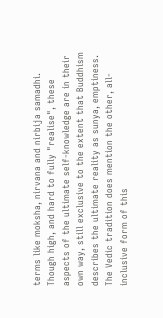terms like moksha, nirvana and nirbija samadhi. Though high, and hard to fully "realise", these aspects of the ultimate self-knowledge are in their own way, still exclusive to the extent that Buddhism describes the ultimate reality as sunya, emptiness. The Vedic tradition does mention the other, all-inclusive form of this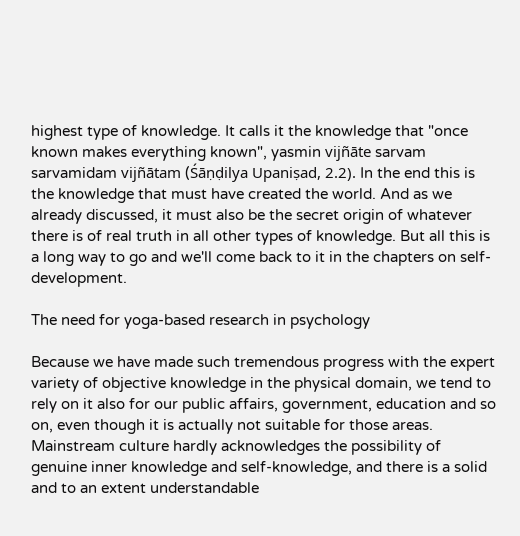highest type of knowledge. It calls it the knowledge that "once known makes everything known", yasmin vijñāte sarvam sarvamidam vijñātam (Śāṇḍilya Upaniṣad, 2.2). In the end this is the knowledge that must have created the world. And as we already discussed, it must also be the secret origin of whatever there is of real truth in all other types of knowledge. But all this is a long way to go and we'll come back to it in the chapters on self-development.

The need for yoga-based research in psychology

Because we have made such tremendous progress with the expert variety of objective knowledge in the physical domain, we tend to rely on it also for our public affairs, government, education and so on, even though it is actually not suitable for those areas. Mainstream culture hardly acknowledges the possibility of genuine inner knowledge and self-knowledge, and there is a solid and to an extent understandable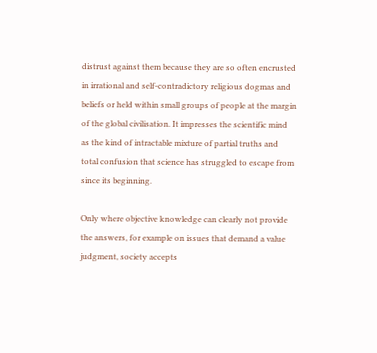distrust against them because they are so often encrusted in irrational and self-contradictory religious dogmas and beliefs or held within small groups of people at the margin of the global civilisation. It impresses the scientific mind as the kind of intractable mixture of partial truths and total confusion that science has struggled to escape from since its beginning.

Only where objective knowledge can clearly not provide the answers, for example on issues that demand a value judgment, society accepts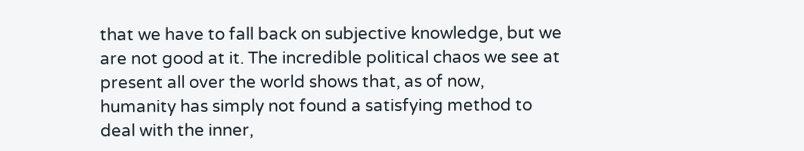that we have to fall back on subjective knowledge, but we are not good at it. The incredible political chaos we see at present all over the world shows that, as of now, humanity has simply not found a satisfying method to deal with the inner,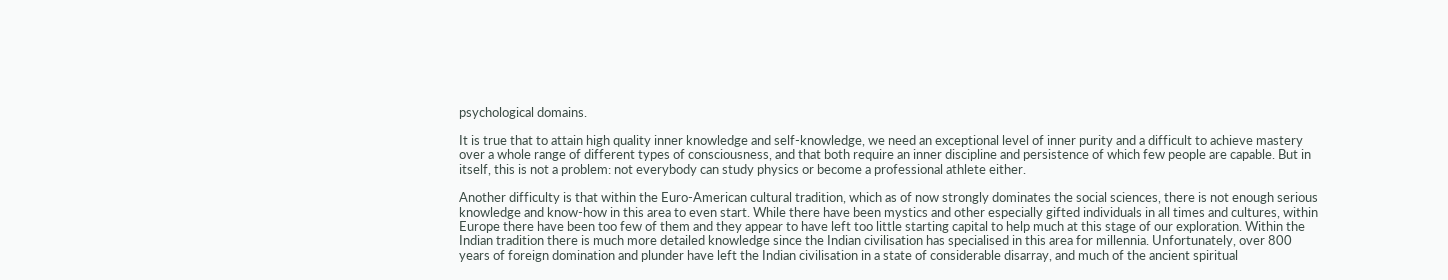psychological domains.

It is true that to attain high quality inner knowledge and self-knowledge, we need an exceptional level of inner purity and a difficult to achieve mastery over a whole range of different types of consciousness, and that both require an inner discipline and persistence of which few people are capable. But in itself, this is not a problem: not everybody can study physics or become a professional athlete either.

Another difficulty is that within the Euro-American cultural tradition, which as of now strongly dominates the social sciences, there is not enough serious knowledge and know-how in this area to even start. While there have been mystics and other especially gifted individuals in all times and cultures, within Europe there have been too few of them and they appear to have left too little starting capital to help much at this stage of our exploration. Within the Indian tradition there is much more detailed knowledge since the Indian civilisation has specialised in this area for millennia. Unfortunately, over 800 years of foreign domination and plunder have left the Indian civilisation in a state of considerable disarray, and much of the ancient spiritual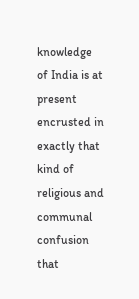knowledge of India is at present encrusted in exactly that kind of religious and communal confusion that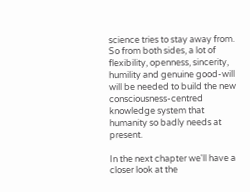science tries to stay away from. So from both sides, a lot of flexibility, openness, sincerity, humility and genuine good-will will be needed to build the new consciousness-centred knowledge system that humanity so badly needs at present.

In the next chapter we'll have a closer look at the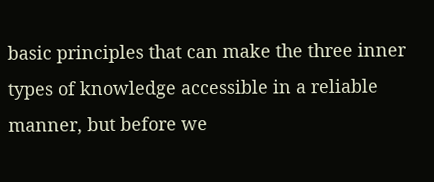basic principles that can make the three inner types of knowledge accessible in a reliable manner, but before we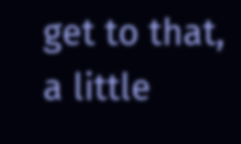get to that, a little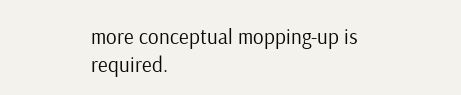more conceptual mopping-up is required.